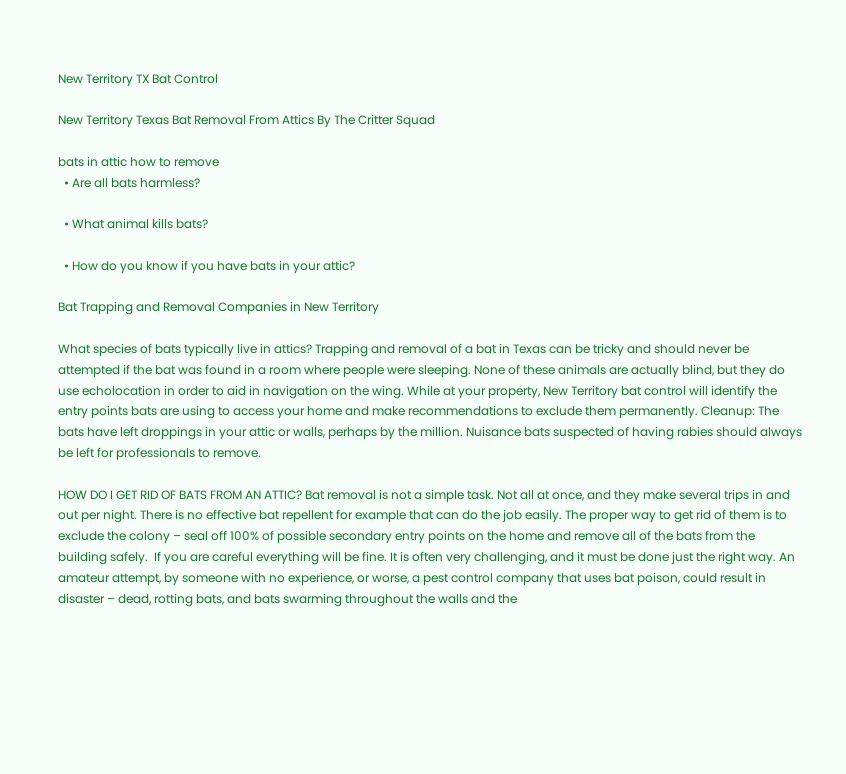New Territory TX Bat Control

New Territory Texas Bat Removal From Attics By The Critter Squad

bats in attic how to remove
  • Are all bats harmless?

  • What animal kills bats?

  • How do you know if you have bats in your attic?

Bat Trapping and Removal Companies in New Territory

What species of bats typically live in attics? Trapping and removal of a bat in Texas can be tricky and should never be attempted if the bat was found in a room where people were sleeping. None of these animals are actually blind, but they do use echolocation in order to aid in navigation on the wing. While at your property, New Territory bat control will identify the entry points bats are using to access your home and make recommendations to exclude them permanently. Cleanup: The bats have left droppings in your attic or walls, perhaps by the million. Nuisance bats suspected of having rabies should always be left for professionals to remove.

HOW DO I GET RID OF BATS FROM AN ATTIC? Bat removal is not a simple task. Not all at once, and they make several trips in and out per night. There is no effective bat repellent for example that can do the job easily. The proper way to get rid of them is to exclude the colony – seal off 100% of possible secondary entry points on the home and remove all of the bats from the building safely.  If you are careful everything will be fine. It is often very challenging, and it must be done just the right way. An amateur attempt, by someone with no experience, or worse, a pest control company that uses bat poison, could result in disaster – dead, rotting bats, and bats swarming throughout the walls and the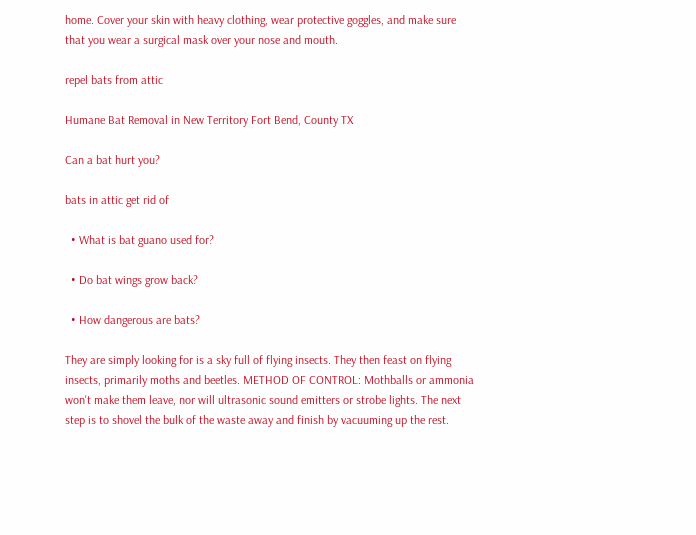home. Cover your skin with heavy clothing, wear protective goggles, and make sure that you wear a surgical mask over your nose and mouth.

repel bats from attic

Humane Bat Removal in New Territory Fort Bend, County TX

Can a bat hurt you?

bats in attic get rid of

  • What is bat guano used for?

  • Do bat wings grow back?

  • How dangerous are bats?

They are simply looking for is a sky full of flying insects. They then feast on flying insects, primarily moths and beetles. METHOD OF CONTROL: Mothballs or ammonia won't make them leave, nor will ultrasonic sound emitters or strobe lights. The next step is to shovel the bulk of the waste away and finish by vacuuming up the rest.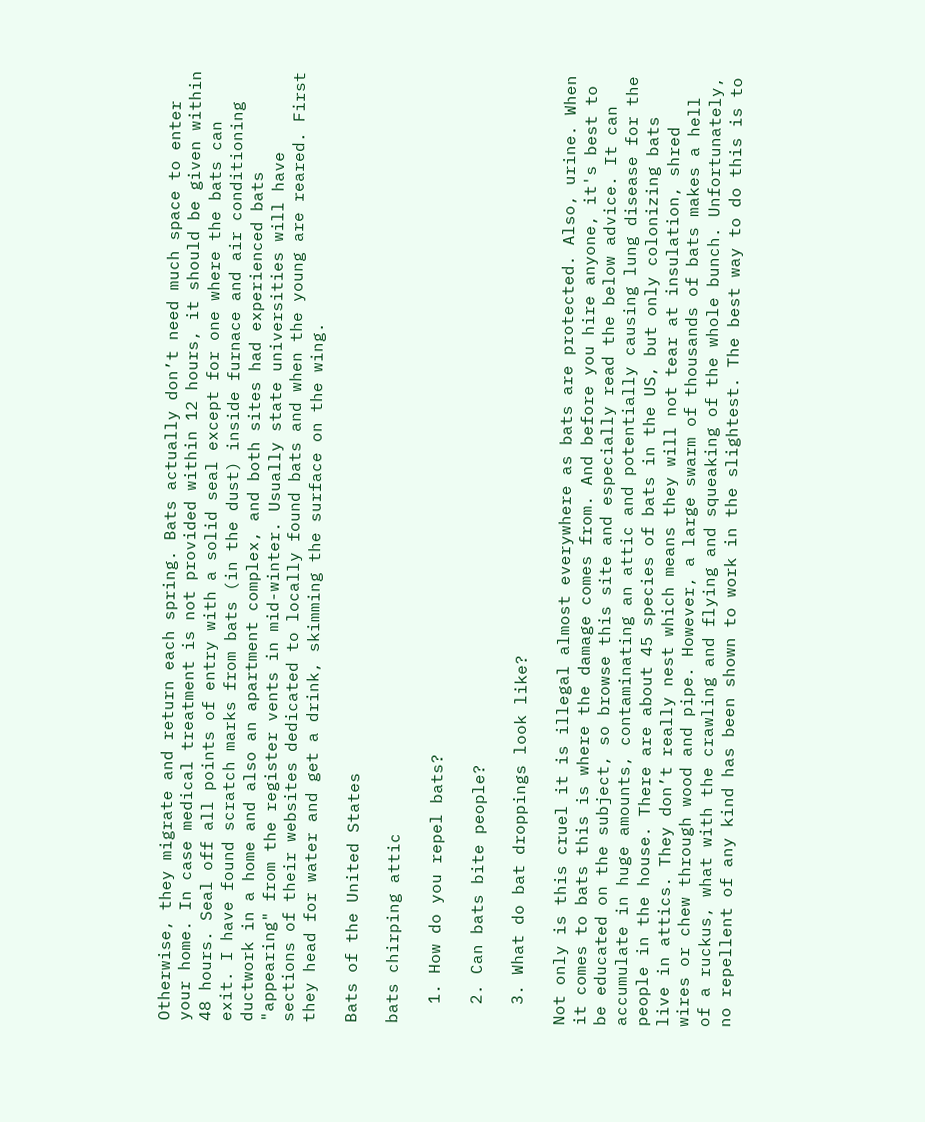Otherwise, they migrate and return each spring. Bats actually don’t need much space to enter your home. In case medical treatment is not provided within 12 hours, it should be given within 48 hours. Seal off all points of entry with a solid seal except for one where the bats can exit. I have found scratch marks from bats (in the dust) inside furnace and air conditioning ductwork in a home and also an apartment complex, and both sites had experienced bats "appearing" from the register vents in mid-winter. Usually state universities will have sections of their websites dedicated to locally found bats and when the young are reared. First they head for water and get a drink, skimming the surface on the wing.

Bats of the United States

bats chirping attic

  1. How do you repel bats?

  2. Can bats bite people?

  3. What do bat droppings look like?

Not only is this cruel it is illegal almost everywhere as bats are protected. Also, urine. When it comes to bats this is where the damage comes from. And before you hire anyone, it's best to be educated on the subject, so browse this site and especially read the below advice. It can accumulate in huge amounts, contaminating an attic and potentially causing lung disease for the people in the house. There are about 45 species of bats in the US, but only colonizing bats live in attics. They don’t really nest which means they will not tear at insulation, shred wires or chew through wood and pipe. However, a large swarm of thousands of bats makes a hell of a ruckus, what with the crawling and flying and squeaking of the whole bunch. Unfortunately, no repellent of any kind has been shown to work in the slightest. The best way to do this is to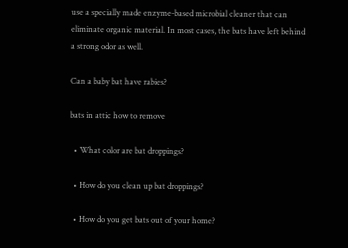use a specially made enzyme-based microbial cleaner that can eliminate organic material. In most cases, the bats have left behind a strong odor as well.

Can a baby bat have rabies?

bats in attic how to remove

  • What color are bat droppings?

  • How do you clean up bat droppings?

  • How do you get bats out of your home?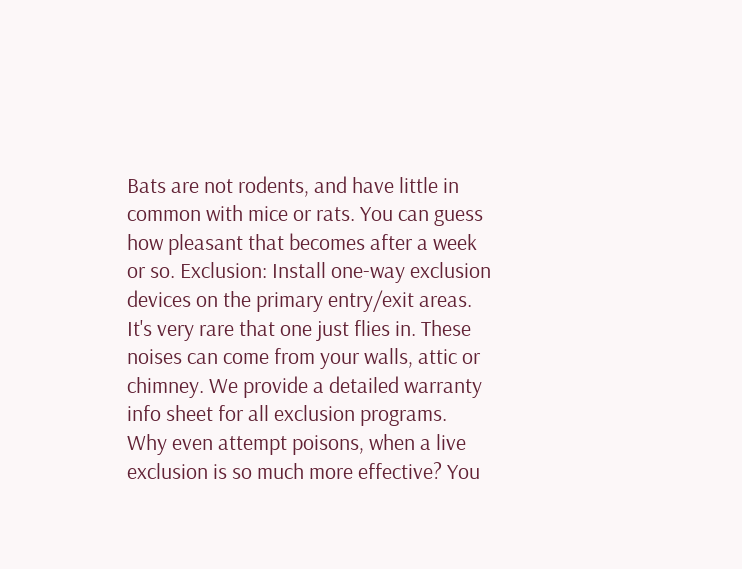Bats are not rodents, and have little in common with mice or rats. You can guess how pleasant that becomes after a week or so. Exclusion: Install one-way exclusion devices on the primary entry/exit areas. It's very rare that one just flies in. These noises can come from your walls, attic or chimney. We provide a detailed warranty info sheet for all exclusion programs. Why even attempt poisons, when a live exclusion is so much more effective? You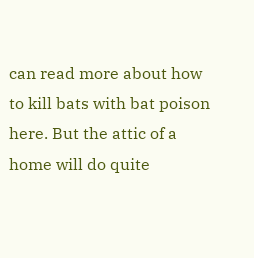can read more about how to kill bats with bat poison here. But the attic of a home will do quite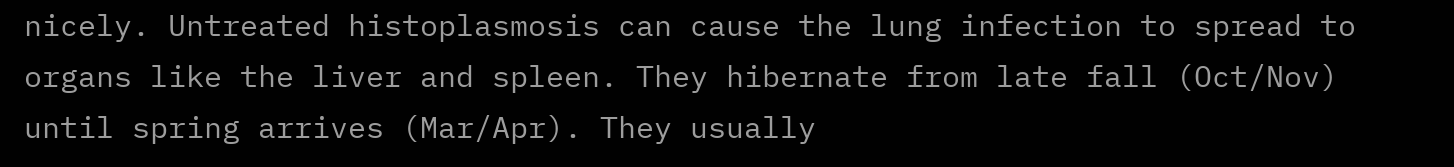nicely. Untreated histoplasmosis can cause the lung infection to spread to organs like the liver and spleen. They hibernate from late fall (Oct/Nov) until spring arrives (Mar/Apr). They usually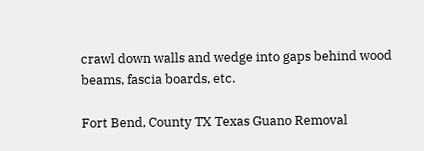crawl down walls and wedge into gaps behind wood beams, fascia boards, etc.

Fort Bend, County TX Texas Guano Removal